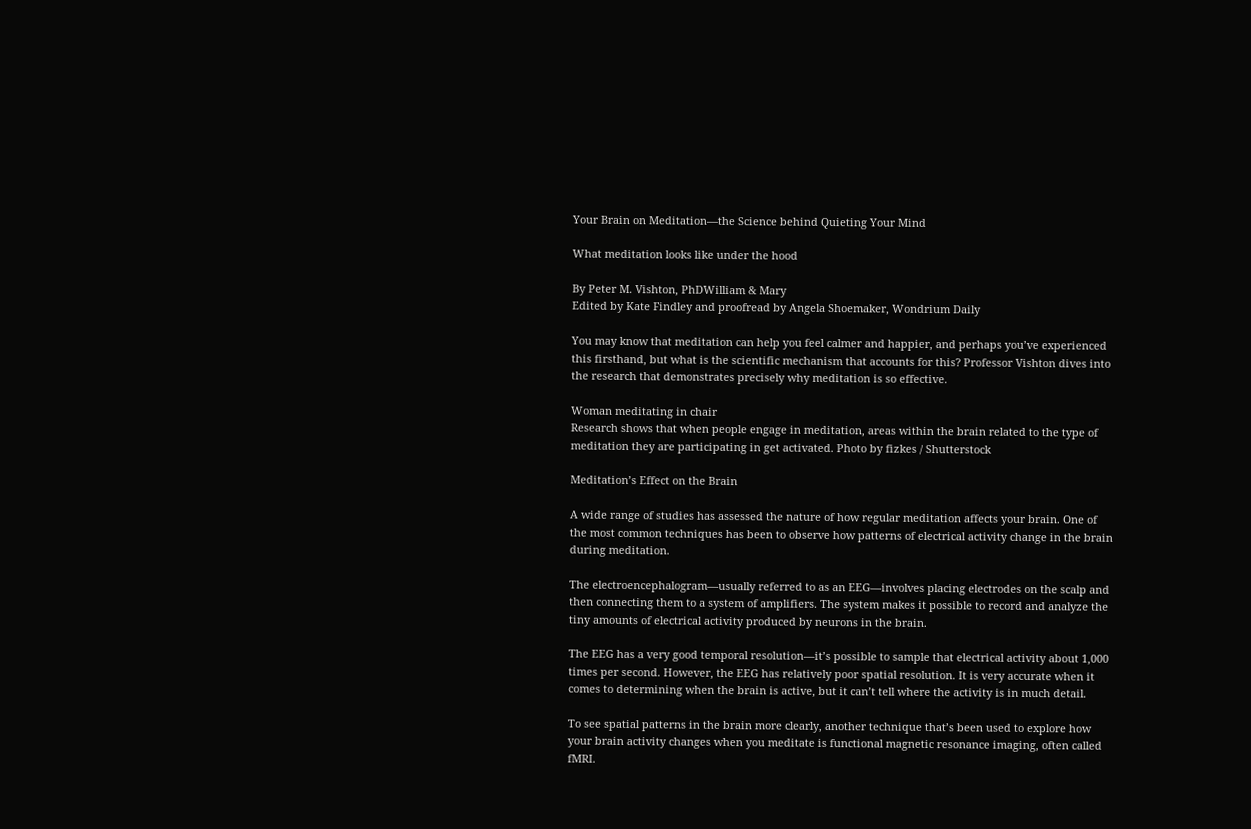Your Brain on Meditation—the Science behind Quieting Your Mind

What meditation looks like under the hood

By Peter M. Vishton, PhDWilliam & Mary
Edited by Kate Findley and proofread by Angela Shoemaker, Wondrium Daily

You may know that meditation can help you feel calmer and happier, and perhaps you’ve experienced this firsthand, but what is the scientific mechanism that accounts for this? Professor Vishton dives into the research that demonstrates precisely why meditation is so effective.

Woman meditating in chair
Research shows that when people engage in meditation, areas within the brain related to the type of meditation they are participating in get activated. Photo by fizkes / Shutterstock

Meditation’s Effect on the Brain

A wide range of studies has assessed the nature of how regular meditation affects your brain. One of the most common techniques has been to observe how patterns of electrical activity change in the brain during meditation.

The electroencephalogram—usually referred to as an EEG—involves placing electrodes on the scalp and then connecting them to a system of amplifiers. The system makes it possible to record and analyze the tiny amounts of electrical activity produced by neurons in the brain.

The EEG has a very good temporal resolution—it’s possible to sample that electrical activity about 1,000 times per second. However, the EEG has relatively poor spatial resolution. It is very accurate when it comes to determining when the brain is active, but it can’t tell where the activity is in much detail.

To see spatial patterns in the brain more clearly, another technique that’s been used to explore how your brain activity changes when you meditate is functional magnetic resonance imaging, often called fMRI.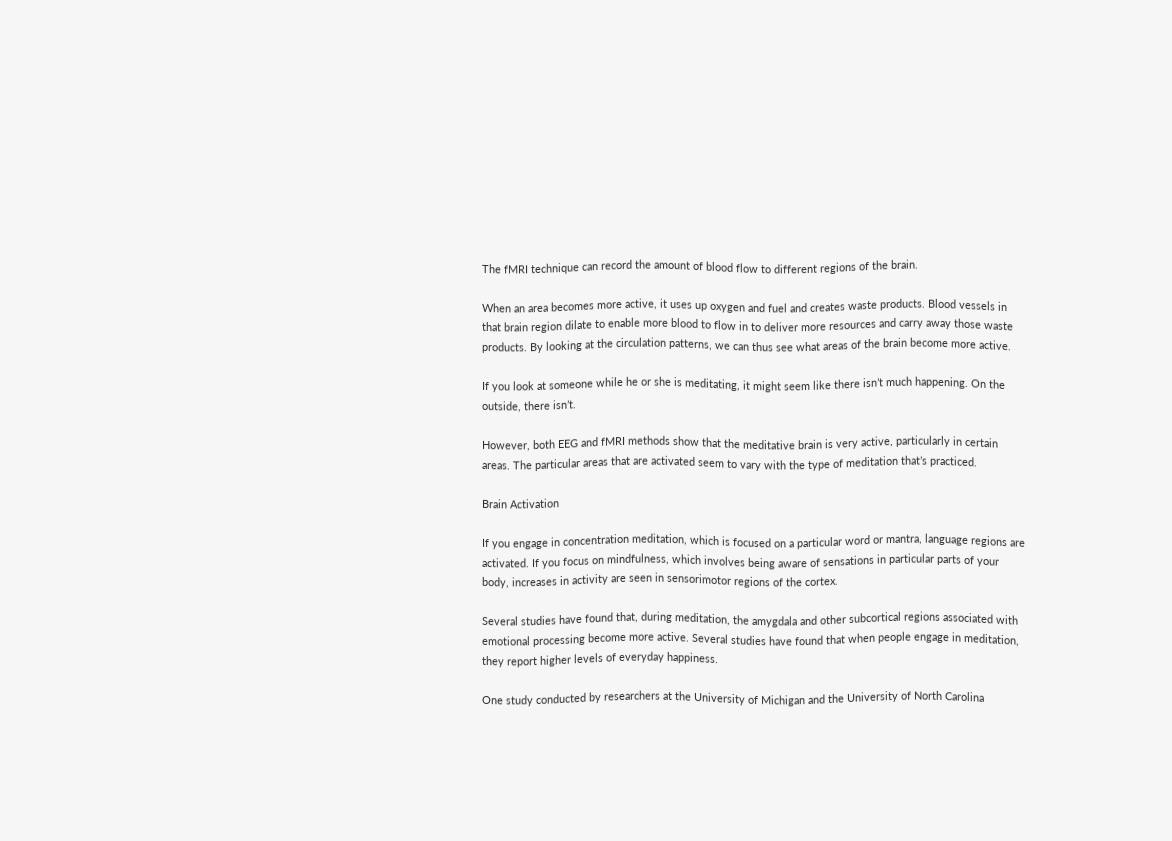The fMRI technique can record the amount of blood flow to different regions of the brain.

When an area becomes more active, it uses up oxygen and fuel and creates waste products. Blood vessels in that brain region dilate to enable more blood to flow in to deliver more resources and carry away those waste products. By looking at the circulation patterns, we can thus see what areas of the brain become more active.

If you look at someone while he or she is meditating, it might seem like there isn’t much happening. On the outside, there isn’t.

However, both EEG and fMRI methods show that the meditative brain is very active, particularly in certain areas. The particular areas that are activated seem to vary with the type of meditation that’s practiced.

Brain Activation

If you engage in concentration meditation, which is focused on a particular word or mantra, language regions are activated. If you focus on mindfulness, which involves being aware of sensations in particular parts of your body, increases in activity are seen in sensorimotor regions of the cortex.

Several studies have found that, during meditation, the amygdala and other subcortical regions associated with emotional processing become more active. Several studies have found that when people engage in meditation, they report higher levels of everyday happiness.

One study conducted by researchers at the University of Michigan and the University of North Carolina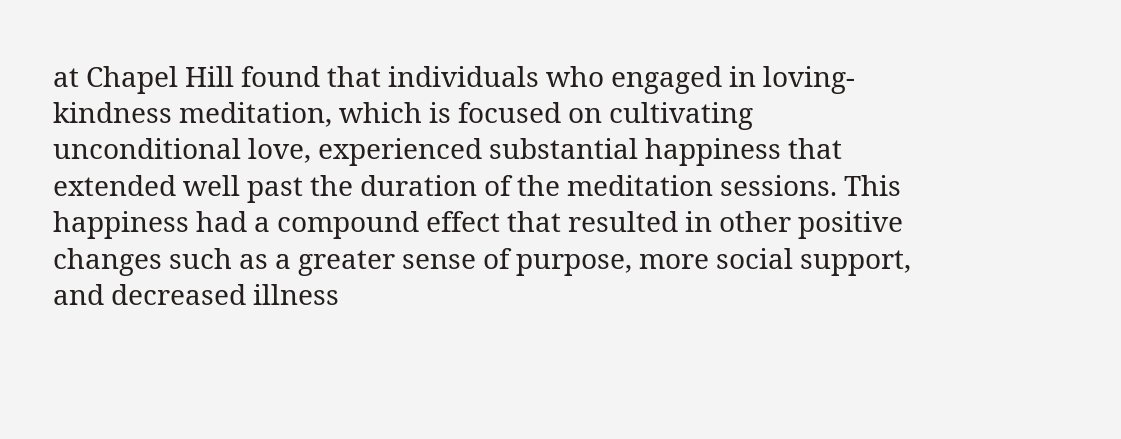at Chapel Hill found that individuals who engaged in loving-kindness meditation, which is focused on cultivating unconditional love, experienced substantial happiness that extended well past the duration of the meditation sessions. This happiness had a compound effect that resulted in other positive changes such as a greater sense of purpose, more social support, and decreased illness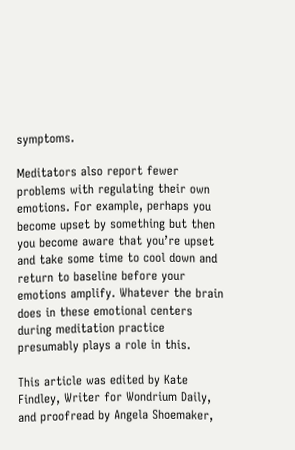symptoms.

Meditators also report fewer problems with regulating their own emotions. For example, perhaps you become upset by something but then you become aware that you’re upset and take some time to cool down and return to baseline before your emotions amplify. Whatever the brain does in these emotional centers during meditation practice presumably plays a role in this.

This article was edited by Kate Findley, Writer for Wondrium Daily, and proofread by Angela Shoemaker,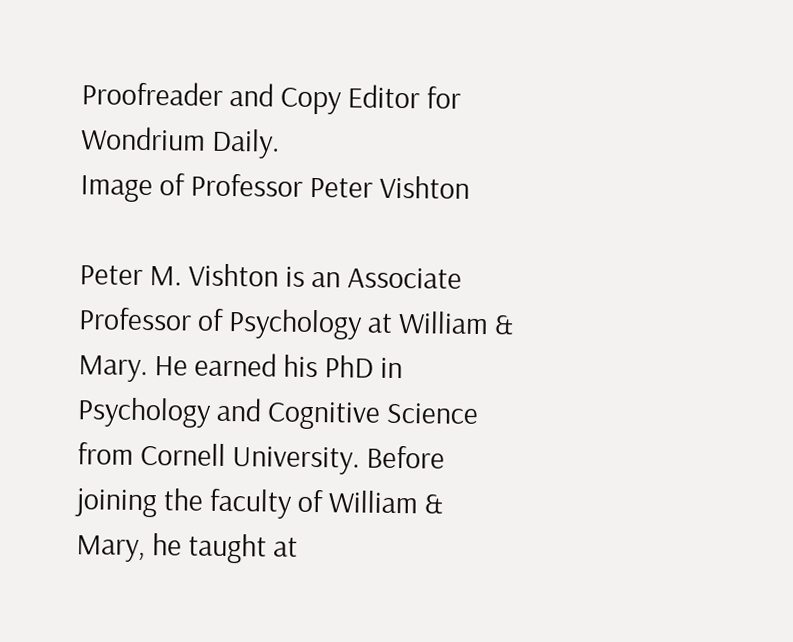Proofreader and Copy Editor for Wondrium Daily.
Image of Professor Peter Vishton

Peter M. Vishton is an Associate Professor of Psychology at William & Mary. He earned his PhD in Psychology and Cognitive Science from Cornell University. Before joining the faculty of William & Mary, he taught at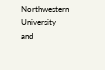Northwestern University and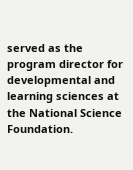served as the program director for developmental and learning sciences at the National Science Foundation.